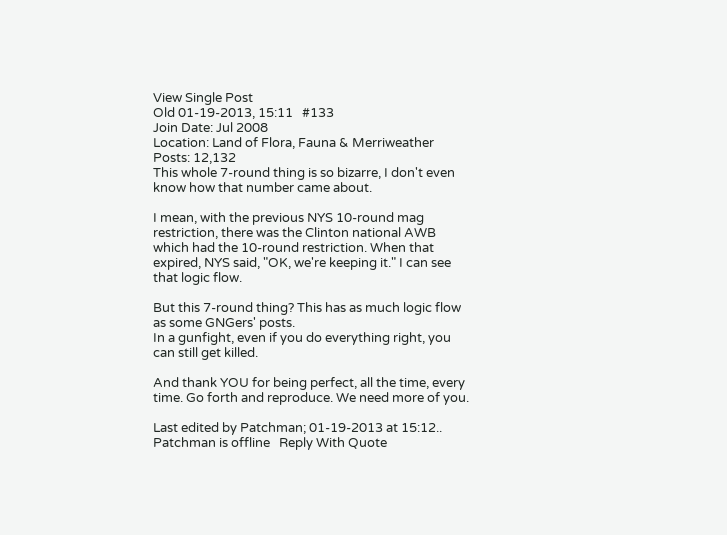View Single Post
Old 01-19-2013, 15:11   #133
Join Date: Jul 2008
Location: Land of Flora, Fauna & Merriweather
Posts: 12,132
This whole 7-round thing is so bizarre, I don't even know how that number came about.

I mean, with the previous NYS 10-round mag restriction, there was the Clinton national AWB which had the 10-round restriction. When that expired, NYS said, "OK, we're keeping it." I can see that logic flow.

But this 7-round thing? This has as much logic flow as some GNGers' posts.
In a gunfight, even if you do everything right, you can still get killed.

And thank YOU for being perfect, all the time, every time. Go forth and reproduce. We need more of you.

Last edited by Patchman; 01-19-2013 at 15:12..
Patchman is offline   Reply With Quote